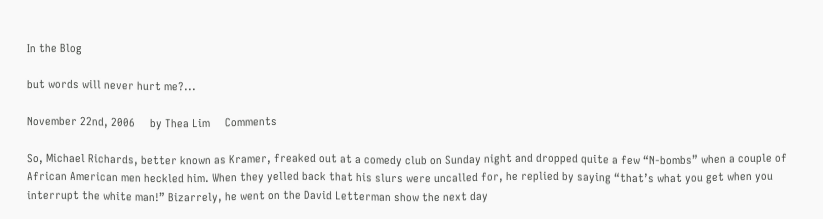In the Blog

but words will never hurt me?...

November 22nd, 2006     by Thea Lim     Comments

So, Michael Richards, better known as Kramer, freaked out at a comedy club on Sunday night and dropped quite a few “N-bombs” when a couple of African American men heckled him. When they yelled back that his slurs were uncalled for, he replied by saying “that’s what you get when you interrupt the white man!” Bizarrely, he went on the David Letterman show the next day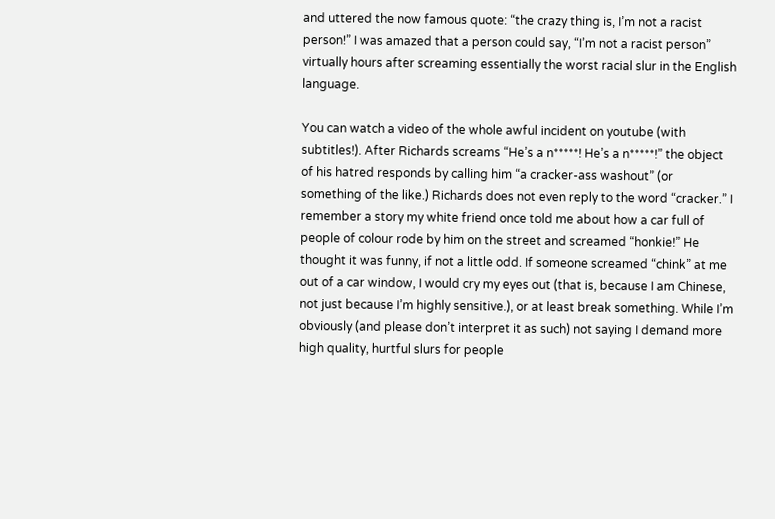and uttered the now famous quote: “the crazy thing is, I’m not a racist person!” I was amazed that a person could say, “I’m not a racist person” virtually hours after screaming essentially the worst racial slur in the English language.

You can watch a video of the whole awful incident on youtube (with subtitles!). After Richards screams “He’s a n*****! He’s a n*****!” the object of his hatred responds by calling him “a cracker-ass washout” (or something of the like.) Richards does not even reply to the word “cracker.” I remember a story my white friend once told me about how a car full of people of colour rode by him on the street and screamed “honkie!” He thought it was funny, if not a little odd. If someone screamed “chink” at me out of a car window, I would cry my eyes out (that is, because I am Chinese, not just because I’m highly sensitive.), or at least break something. While I’m obviously (and please don’t interpret it as such) not saying I demand more high quality, hurtful slurs for people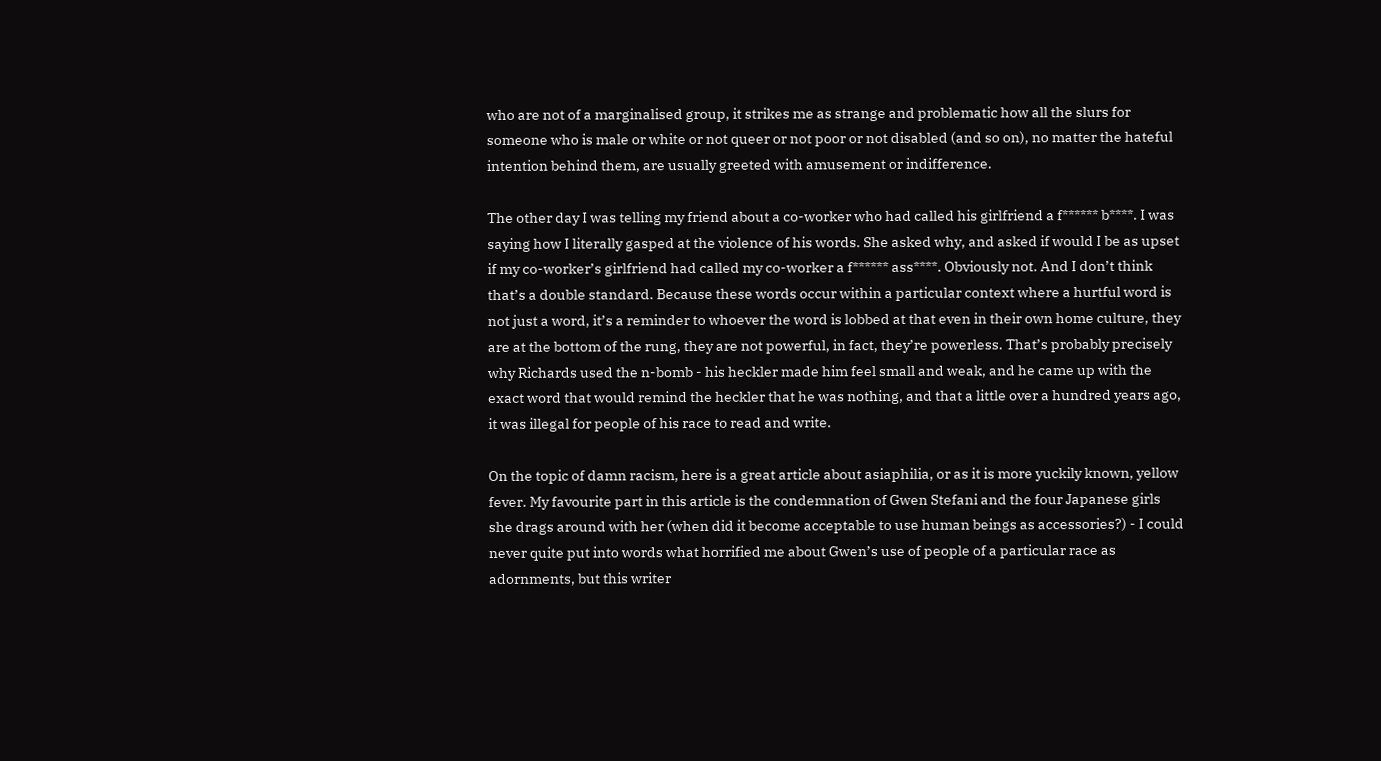who are not of a marginalised group, it strikes me as strange and problematic how all the slurs for someone who is male or white or not queer or not poor or not disabled (and so on), no matter the hateful intention behind them, are usually greeted with amusement or indifference.

The other day I was telling my friend about a co-worker who had called his girlfriend a f****** b****. I was saying how I literally gasped at the violence of his words. She asked why, and asked if would I be as upset if my co-worker’s girlfriend had called my co-worker a f****** ass****. Obviously not. And I don’t think that’s a double standard. Because these words occur within a particular context where a hurtful word is not just a word, it’s a reminder to whoever the word is lobbed at that even in their own home culture, they are at the bottom of the rung, they are not powerful, in fact, they’re powerless. That’s probably precisely why Richards used the n-bomb - his heckler made him feel small and weak, and he came up with the exact word that would remind the heckler that he was nothing, and that a little over a hundred years ago, it was illegal for people of his race to read and write.

On the topic of damn racism, here is a great article about asiaphilia, or as it is more yuckily known, yellow fever. My favourite part in this article is the condemnation of Gwen Stefani and the four Japanese girls she drags around with her (when did it become acceptable to use human beings as accessories?) - I could never quite put into words what horrified me about Gwen’s use of people of a particular race as adornments, but this writer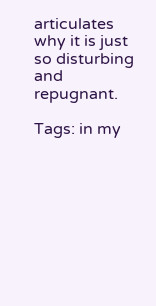articulates why it is just so disturbing and repugnant.

Tags: in my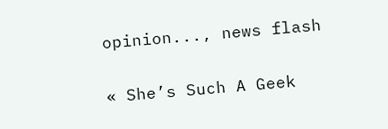opinion..., news flash

« She’s Such A Geek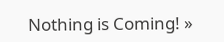Nothing is Coming! »